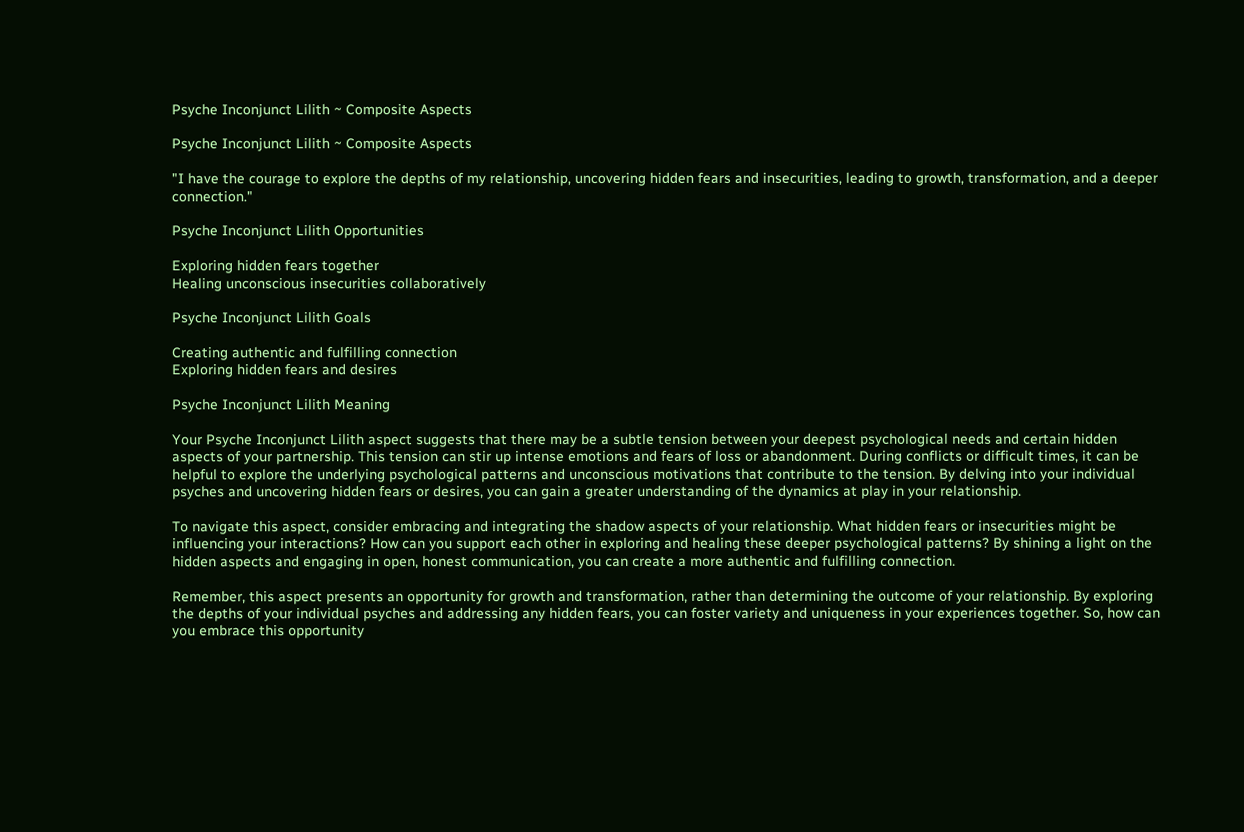Psyche Inconjunct Lilith ~ Composite Aspects

Psyche Inconjunct Lilith ~ Composite Aspects

"I have the courage to explore the depths of my relationship, uncovering hidden fears and insecurities, leading to growth, transformation, and a deeper connection."

Psyche Inconjunct Lilith Opportunities

Exploring hidden fears together
Healing unconscious insecurities collaboratively

Psyche Inconjunct Lilith Goals

Creating authentic and fulfilling connection
Exploring hidden fears and desires

Psyche Inconjunct Lilith Meaning

Your Psyche Inconjunct Lilith aspect suggests that there may be a subtle tension between your deepest psychological needs and certain hidden aspects of your partnership. This tension can stir up intense emotions and fears of loss or abandonment. During conflicts or difficult times, it can be helpful to explore the underlying psychological patterns and unconscious motivations that contribute to the tension. By delving into your individual psyches and uncovering hidden fears or desires, you can gain a greater understanding of the dynamics at play in your relationship.

To navigate this aspect, consider embracing and integrating the shadow aspects of your relationship. What hidden fears or insecurities might be influencing your interactions? How can you support each other in exploring and healing these deeper psychological patterns? By shining a light on the hidden aspects and engaging in open, honest communication, you can create a more authentic and fulfilling connection.

Remember, this aspect presents an opportunity for growth and transformation, rather than determining the outcome of your relationship. By exploring the depths of your individual psyches and addressing any hidden fears, you can foster variety and uniqueness in your experiences together. So, how can you embrace this opportunity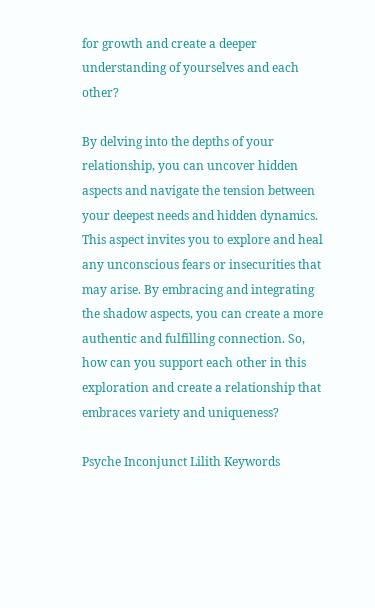for growth and create a deeper understanding of yourselves and each other?

By delving into the depths of your relationship, you can uncover hidden aspects and navigate the tension between your deepest needs and hidden dynamics. This aspect invites you to explore and heal any unconscious fears or insecurities that may arise. By embracing and integrating the shadow aspects, you can create a more authentic and fulfilling connection. So, how can you support each other in this exploration and create a relationship that embraces variety and uniqueness?

Psyche Inconjunct Lilith Keywords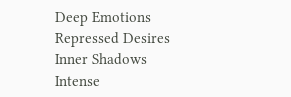Deep Emotions
Repressed Desires
Inner Shadows
Intense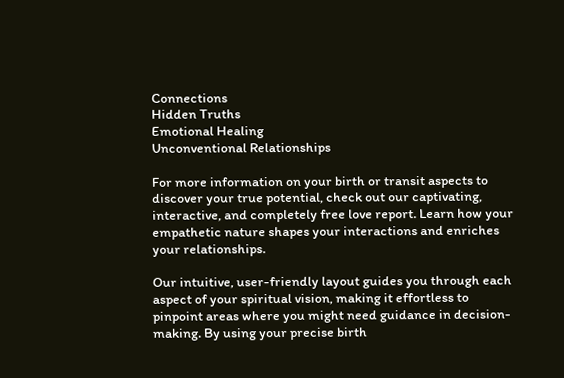Connections
Hidden Truths
Emotional Healing
Unconventional Relationships

For more information on your birth or transit aspects to discover your true potential, check out our captivating, interactive, and completely free love report. Learn how your empathetic nature shapes your interactions and enriches your relationships.

Our intuitive, user-friendly layout guides you through each aspect of your spiritual vision, making it effortless to pinpoint areas where you might need guidance in decision-making. By using your precise birth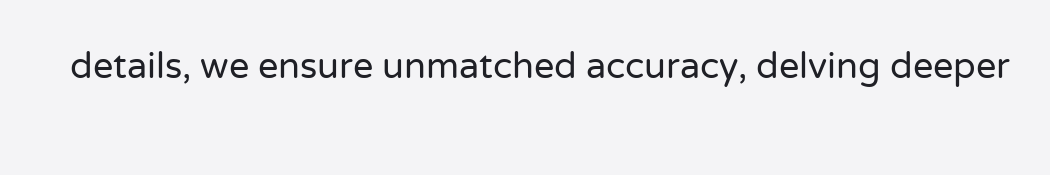details, we ensure unmatched accuracy, delving deeper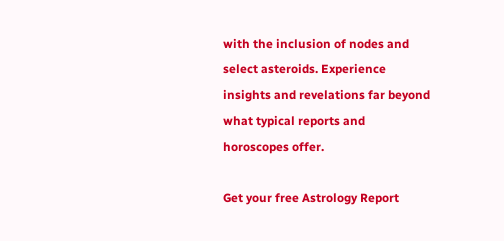with the inclusion of nodes and select asteroids. Experience insights and revelations far beyond what typical reports and horoscopes offer.

Get your free Astrology Report